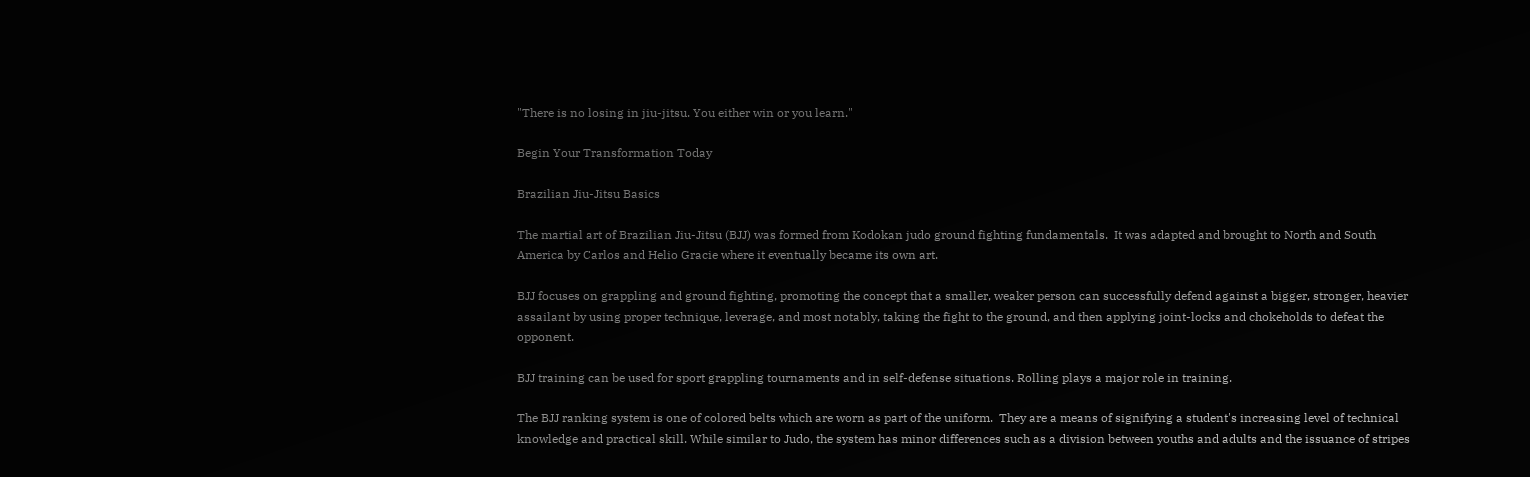"There is no losing in jiu-jitsu. You either win or you learn."

Begin Your Transformation Today

Brazilian Jiu-Jitsu Basics

The martial art of Brazilian Jiu-Jitsu (BJJ) was formed from Kodokan judo ground fighting fundamentals.  It was adapted and brought to North and South America by Carlos and Helio Gracie where it eventually became its own art.

BJJ focuses on grappling and ground fighting, promoting the concept that a smaller, weaker person can successfully defend against a bigger, stronger, heavier assailant by using proper technique, leverage, and most notably, taking the fight to the ground, and then applying joint-locks and chokeholds to defeat the opponent.

BJJ training can be used for sport grappling tournaments and in self-defense situations. Rolling plays a major role in training.

The BJJ ranking system is one of colored belts which are worn as part of the uniform.  They are a means of signifying a student's increasing level of technical knowledge and practical skill. While similar to Judo, the system has minor differences such as a division between youths and adults and the issuance of stripes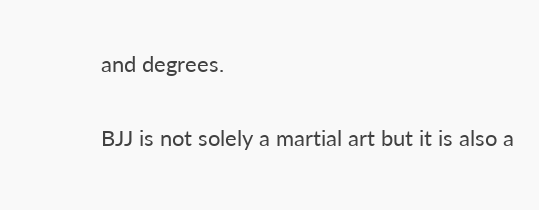and degrees.

BJJ is not solely a martial art but it is also a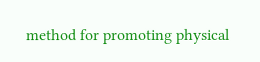method for promoting physical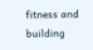fitness and building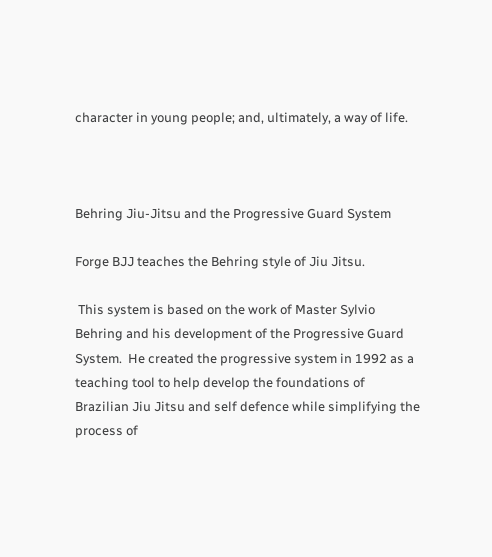character in young people; and, ultimately, a way of life.



Behring Jiu-Jitsu and the Progressive Guard System

Forge BJJ teaches the Behring style of Jiu Jitsu.

 This system is based on the work of Master Sylvio Behring and his development of the Progressive Guard System.  He created the progressive system in 1992 as a teaching tool to help develop the foundations of Brazilian Jiu Jitsu and self defence while simplifying the process of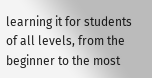learning it for students of all levels, from the beginner to the most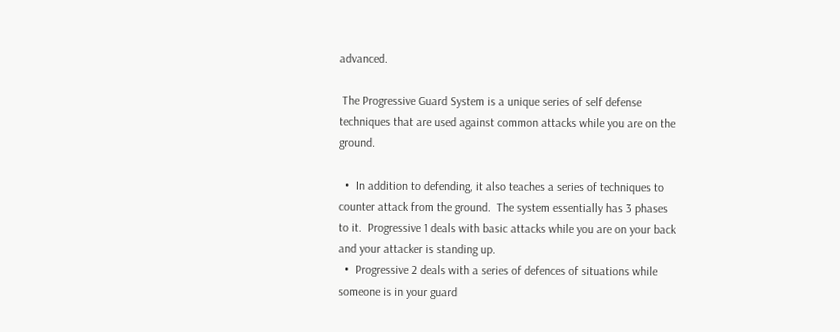advanced.

 The Progressive Guard System is a unique series of self defense techniques that are used against common attacks while you are on the ground.

  •  In addition to defending, it also teaches a series of techniques to counter attack from the ground.  The system essentially has 3 phases to it.  Progressive 1 deals with basic attacks while you are on your back and your attacker is standing up.
  •  Progressive 2 deals with a series of defences of situations while someone is in your guard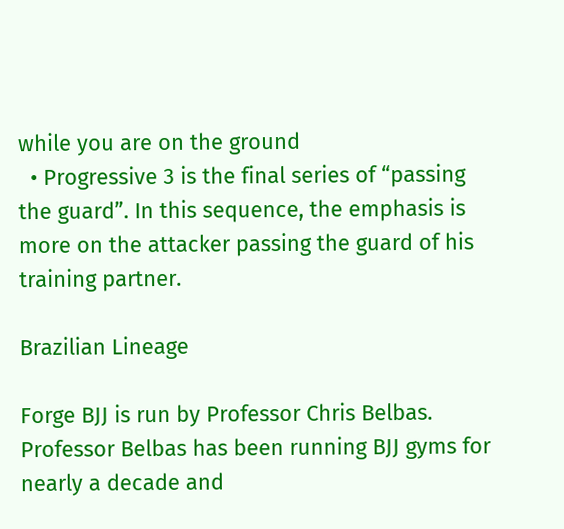while you are on the ground
  • Progressive 3 is the final series of “passing the guard”. In this sequence, the emphasis is more on the attacker passing the guard of his training partner.

Brazilian Lineage

Forge BJJ is run by Professor Chris Belbas. Professor Belbas has been running BJJ gyms for nearly a decade and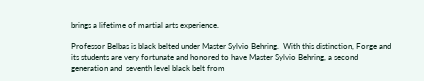brings a lifetime of martial arts experience.

Professor Belbas is black belted under Master Sylvio Behring.  With this distinction, Forge and its students are very fortunate and honored to have Master Sylvio Behring, a second generation and  seventh level black belt from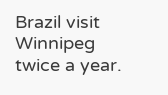Brazil visit  Winnipeg twice a year.